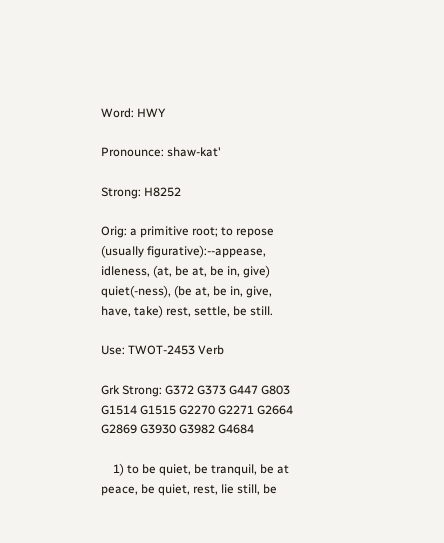Word: HWY

Pronounce: shaw-kat'

Strong: H8252

Orig: a primitive root; to repose (usually figurative):--appease, idleness, (at, be at, be in, give) quiet(-ness), (be at, be in, give, have, take) rest, settle, be still.

Use: TWOT-2453 Verb

Grk Strong: G372 G373 G447 G803 G1514 G1515 G2270 G2271 G2664 G2869 G3930 G3982 G4684

    1) to be quiet, be tranquil, be at peace, be quiet, rest, lie still, be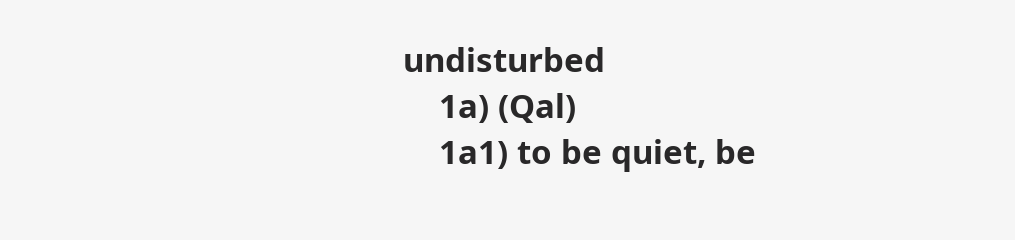undisturbed
    1a) (Qal)
    1a1) to be quiet, be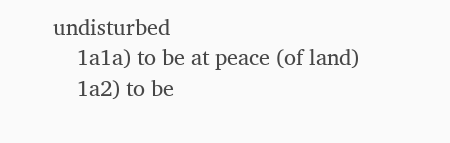undisturbed
    1a1a) to be at peace (of land)
    1a2) to be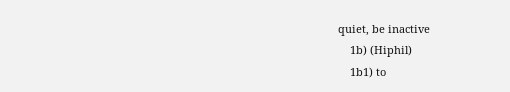quiet, be inactive
    1b) (Hiphil)
    1b1) to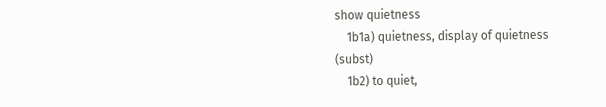show quietness
    1b1a) quietness, display of quietness (subst)
    1b2) to quiet,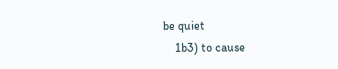be quiet
    1b3) to cause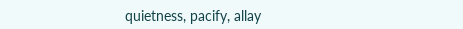quietness, pacify, allay